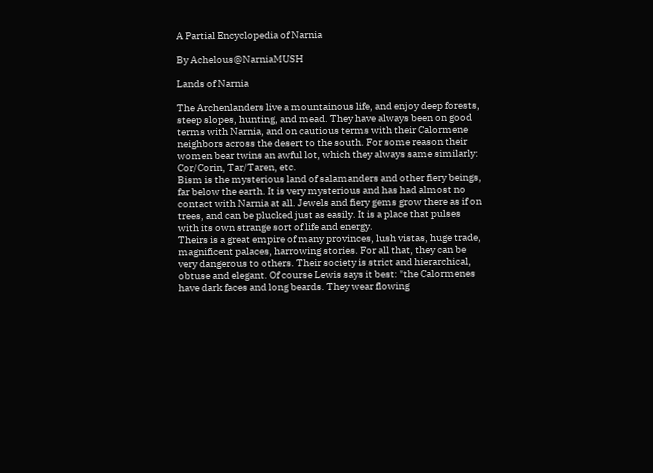A Partial Encyclopedia of Narnia

By Achelous@NarniaMUSH

Lands of Narnia

The Archenlanders live a mountainous life, and enjoy deep forests, steep slopes, hunting, and mead. They have always been on good terms with Narnia, and on cautious terms with their Calormene neighbors across the desert to the south. For some reason their women bear twins an awful lot, which they always same similarly: Cor/Corin, Tar/Taren, etc.
Bism is the mysterious land of salamanders and other fiery beings, far below the earth. It is very mysterious and has had almost no contact with Narnia at all. Jewels and fiery gems grow there as if on trees, and can be plucked just as easily. It is a place that pulses with its own strange sort of life and energy.
Theirs is a great empire of many provinces, lush vistas, huge trade, magnificent palaces, harrowing stories. For all that, they can be very dangerous to others. Their society is strict and hierarchical, obtuse and elegant. Of course Lewis says it best: "the Calormenes have dark faces and long beards. They wear flowing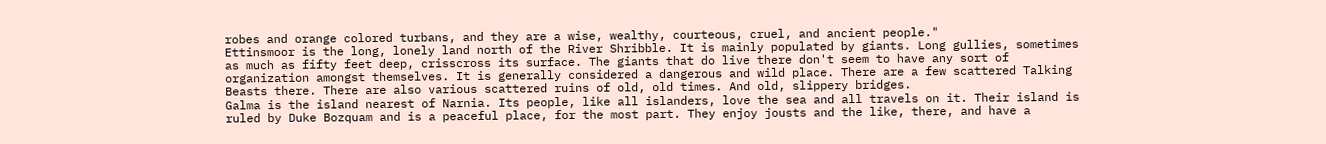robes and orange colored turbans, and they are a wise, wealthy, courteous, cruel, and ancient people."
Ettinsmoor is the long, lonely land north of the River Shribble. It is mainly populated by giants. Long gullies, sometimes as much as fifty feet deep, crisscross its surface. The giants that do live there don't seem to have any sort of organization amongst themselves. It is generally considered a dangerous and wild place. There are a few scattered Talking Beasts there. There are also various scattered ruins of old, old times. And old, slippery bridges.
Galma is the island nearest of Narnia. Its people, like all islanders, love the sea and all travels on it. Their island is ruled by Duke Bozquam and is a peaceful place, for the most part. They enjoy jousts and the like, there, and have a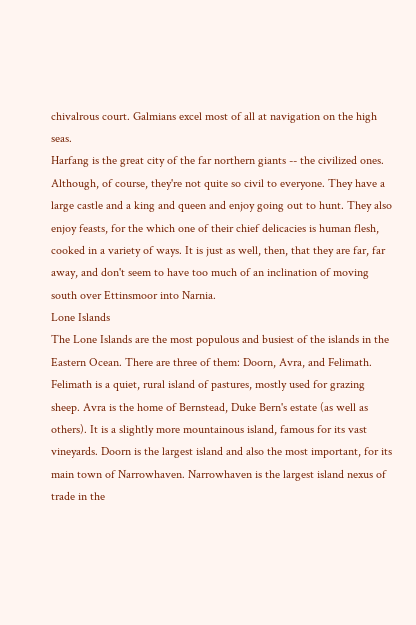chivalrous court. Galmians excel most of all at navigation on the high seas.
Harfang is the great city of the far northern giants -- the civilized ones. Although, of course, they're not quite so civil to everyone. They have a large castle and a king and queen and enjoy going out to hunt. They also enjoy feasts, for the which one of their chief delicacies is human flesh, cooked in a variety of ways. It is just as well, then, that they are far, far away, and don't seem to have too much of an inclination of moving south over Ettinsmoor into Narnia.
Lone Islands
The Lone Islands are the most populous and busiest of the islands in the Eastern Ocean. There are three of them: Doorn, Avra, and Felimath. Felimath is a quiet, rural island of pastures, mostly used for grazing sheep. Avra is the home of Bernstead, Duke Bern's estate (as well as others). It is a slightly more mountainous island, famous for its vast vineyards. Doorn is the largest island and also the most important, for its main town of Narrowhaven. Narrowhaven is the largest island nexus of trade in the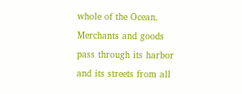whole of the Ocean. Merchants and goods pass through its harbor and its streets from all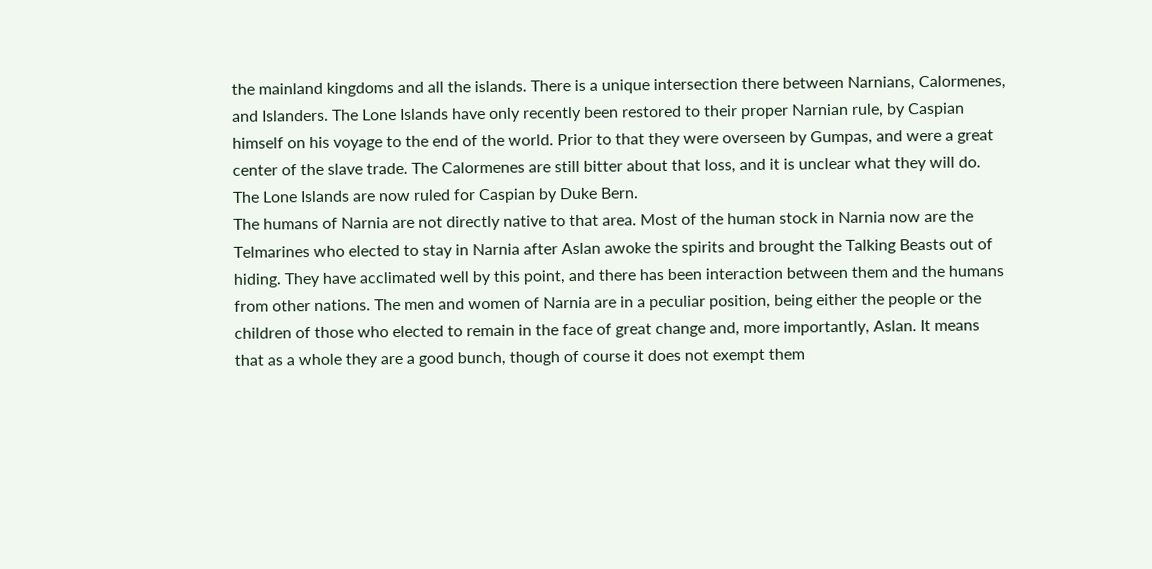the mainland kingdoms and all the islands. There is a unique intersection there between Narnians, Calormenes, and Islanders. The Lone Islands have only recently been restored to their proper Narnian rule, by Caspian himself on his voyage to the end of the world. Prior to that they were overseen by Gumpas, and were a great center of the slave trade. The Calormenes are still bitter about that loss, and it is unclear what they will do. The Lone Islands are now ruled for Caspian by Duke Bern.
The humans of Narnia are not directly native to that area. Most of the human stock in Narnia now are the Telmarines who elected to stay in Narnia after Aslan awoke the spirits and brought the Talking Beasts out of hiding. They have acclimated well by this point, and there has been interaction between them and the humans from other nations. The men and women of Narnia are in a peculiar position, being either the people or the children of those who elected to remain in the face of great change and, more importantly, Aslan. It means that as a whole they are a good bunch, though of course it does not exempt them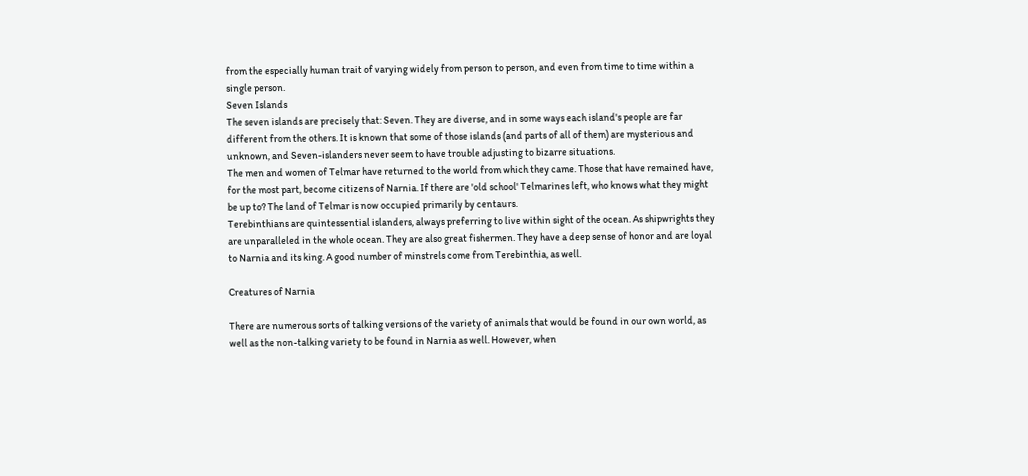from the especially human trait of varying widely from person to person, and even from time to time within a single person.
Seven Islands
The seven islands are precisely that: Seven. They are diverse, and in some ways each island's people are far different from the others. It is known that some of those islands (and parts of all of them) are mysterious and unknown, and Seven-islanders never seem to have trouble adjusting to bizarre situations.
The men and women of Telmar have returned to the world from which they came. Those that have remained have, for the most part, become citizens of Narnia. If there are 'old school' Telmarines left, who knows what they might be up to? The land of Telmar is now occupied primarily by centaurs.
Terebinthians are quintessential islanders, always preferring to live within sight of the ocean. As shipwrights they are unparalleled in the whole ocean. They are also great fishermen. They have a deep sense of honor and are loyal to Narnia and its king. A good number of minstrels come from Terebinthia, as well.

Creatures of Narnia

There are numerous sorts of talking versions of the variety of animals that would be found in our own world, as well as the non-talking variety to be found in Narnia as well. However, when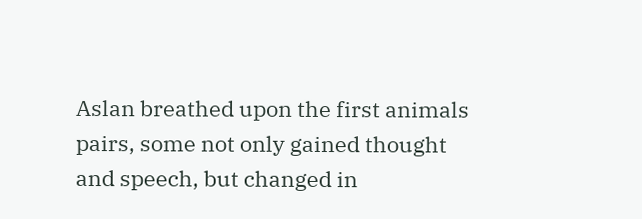Aslan breathed upon the first animals pairs, some not only gained thought and speech, but changed in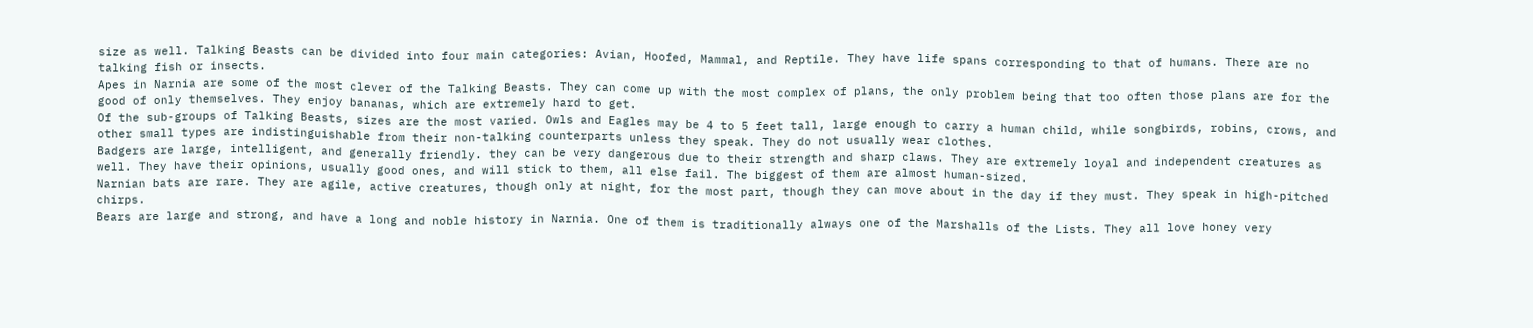size as well. Talking Beasts can be divided into four main categories: Avian, Hoofed, Mammal, and Reptile. They have life spans corresponding to that of humans. There are no talking fish or insects.
Apes in Narnia are some of the most clever of the Talking Beasts. They can come up with the most complex of plans, the only problem being that too often those plans are for the good of only themselves. They enjoy bananas, which are extremely hard to get.
Of the sub-groups of Talking Beasts, sizes are the most varied. Owls and Eagles may be 4 to 5 feet tall, large enough to carry a human child, while songbirds, robins, crows, and other small types are indistinguishable from their non-talking counterparts unless they speak. They do not usually wear clothes.
Badgers are large, intelligent, and generally friendly. they can be very dangerous due to their strength and sharp claws. They are extremely loyal and independent creatures as well. They have their opinions, usually good ones, and will stick to them, all else fail. The biggest of them are almost human-sized.
Narnian bats are rare. They are agile, active creatures, though only at night, for the most part, though they can move about in the day if they must. They speak in high-pitched chirps.
Bears are large and strong, and have a long and noble history in Narnia. One of them is traditionally always one of the Marshalls of the Lists. They all love honey very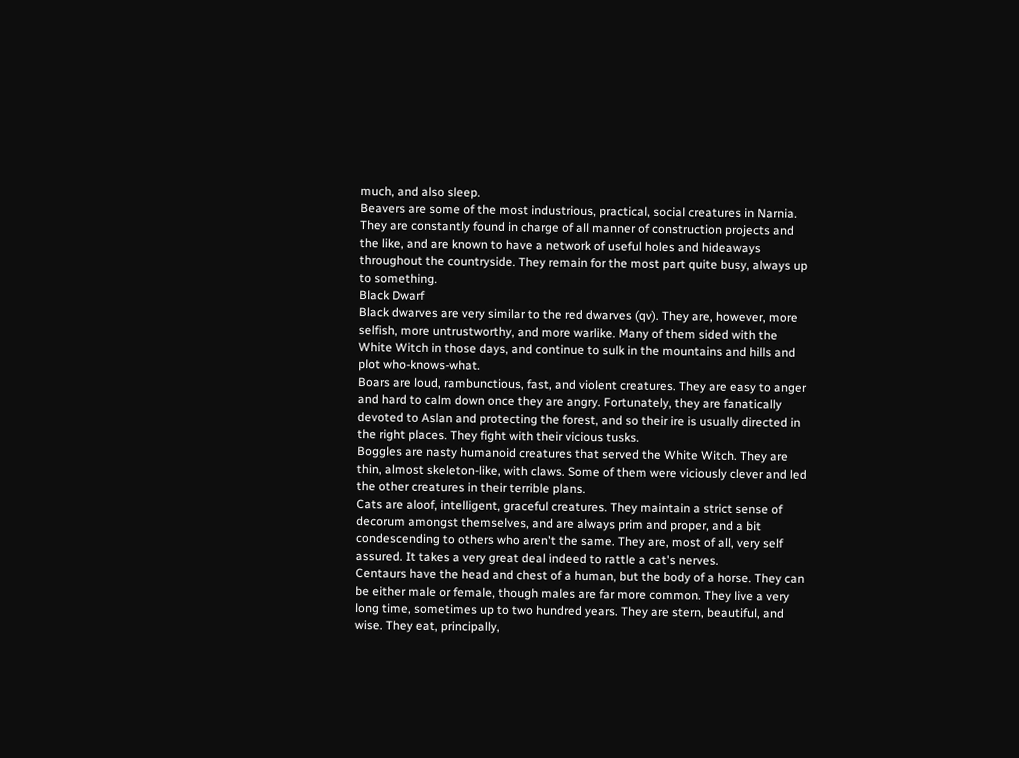much, and also sleep.
Beavers are some of the most industrious, practical, social creatures in Narnia. They are constantly found in charge of all manner of construction projects and the like, and are known to have a network of useful holes and hideaways throughout the countryside. They remain for the most part quite busy, always up to something.
Black Dwarf
Black dwarves are very similar to the red dwarves (qv). They are, however, more selfish, more untrustworthy, and more warlike. Many of them sided with the White Witch in those days, and continue to sulk in the mountains and hills and plot who-knows-what.
Boars are loud, rambunctious, fast, and violent creatures. They are easy to anger and hard to calm down once they are angry. Fortunately, they are fanatically devoted to Aslan and protecting the forest, and so their ire is usually directed in the right places. They fight with their vicious tusks.
Boggles are nasty humanoid creatures that served the White Witch. They are thin, almost skeleton-like, with claws. Some of them were viciously clever and led the other creatures in their terrible plans.
Cats are aloof, intelligent, graceful creatures. They maintain a strict sense of decorum amongst themselves, and are always prim and proper, and a bit condescending to others who aren't the same. They are, most of all, very self assured. It takes a very great deal indeed to rattle a cat's nerves.
Centaurs have the head and chest of a human, but the body of a horse. They can be either male or female, though males are far more common. They live a very long time, sometimes up to two hundred years. They are stern, beautiful, and wise. They eat, principally,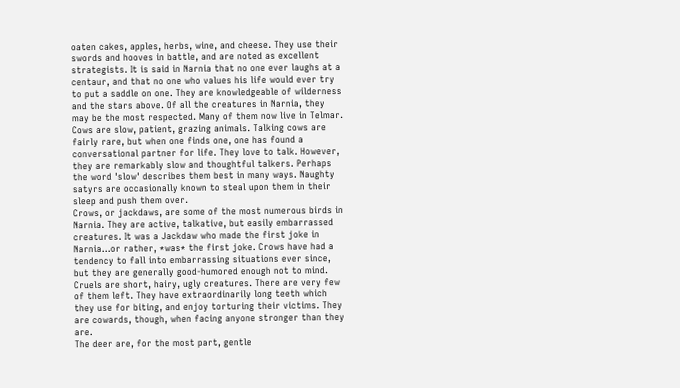oaten cakes, apples, herbs, wine, and cheese. They use their swords and hooves in battle, and are noted as excellent strategists. It is said in Narnia that no one ever laughs at a centaur, and that no one who values his life would ever try to put a saddle on one. They are knowledgeable of wilderness and the stars above. Of all the creatures in Narnia, they may be the most respected. Many of them now live in Telmar.
Cows are slow, patient, grazing animals. Talking cows are fairly rare, but when one finds one, one has found a conversational partner for life. They love to talk. However, they are remarkably slow and thoughtful talkers. Perhaps the word 'slow' describes them best in many ways. Naughty satyrs are occasionally known to steal upon them in their sleep and push them over.
Crows, or jackdaws, are some of the most numerous birds in Narnia. They are active, talkative, but easily embarrassed creatures. It was a Jackdaw who made the first joke in Narnia...or rather, *was* the first joke. Crows have had a tendency to fall into embarrassing situations ever since, but they are generally good-humored enough not to mind.
Cruels are short, hairy, ugly creatures. There are very few of them left. They have extraordinarily long teeth which they use for biting, and enjoy torturing their victims. They are cowards, though, when facing anyone stronger than they are.
The deer are, for the most part, gentle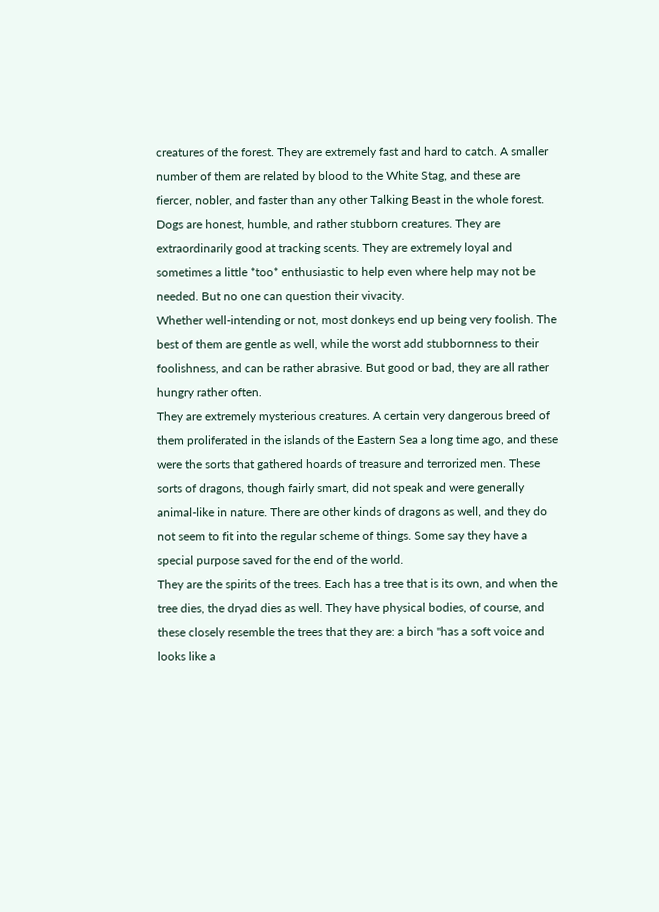creatures of the forest. They are extremely fast and hard to catch. A smaller number of them are related by blood to the White Stag, and these are fiercer, nobler, and faster than any other Talking Beast in the whole forest.
Dogs are honest, humble, and rather stubborn creatures. They are extraordinarily good at tracking scents. They are extremely loyal and sometimes a little *too* enthusiastic to help even where help may not be needed. But no one can question their vivacity.
Whether well-intending or not, most donkeys end up being very foolish. The best of them are gentle as well, while the worst add stubbornness to their foolishness, and can be rather abrasive. But good or bad, they are all rather hungry rather often.
They are extremely mysterious creatures. A certain very dangerous breed of them proliferated in the islands of the Eastern Sea a long time ago, and these were the sorts that gathered hoards of treasure and terrorized men. These sorts of dragons, though fairly smart, did not speak and were generally animal-like in nature. There are other kinds of dragons as well, and they do not seem to fit into the regular scheme of things. Some say they have a special purpose saved for the end of the world.
They are the spirits of the trees. Each has a tree that is its own, and when the tree dies, the dryad dies as well. They have physical bodies, of course, and these closely resemble the trees that they are: a birch "has a soft voice and looks like a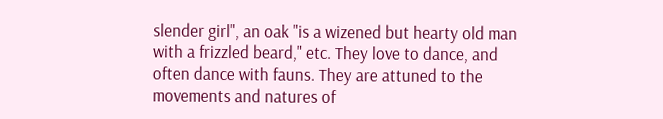slender girl", an oak "is a wizened but hearty old man with a frizzled beard," etc. They love to dance, and often dance with fauns. They are attuned to the movements and natures of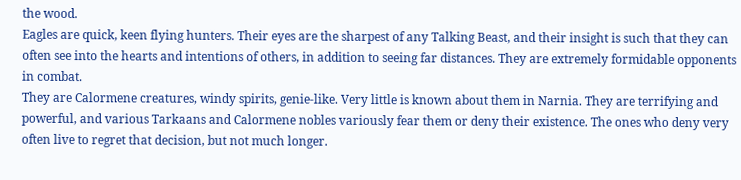the wood.
Eagles are quick, keen flying hunters. Their eyes are the sharpest of any Talking Beast, and their insight is such that they can often see into the hearts and intentions of others, in addition to seeing far distances. They are extremely formidable opponents in combat.
They are Calormene creatures, windy spirits, genie-like. Very little is known about them in Narnia. They are terrifying and powerful, and various Tarkaans and Calormene nobles variously fear them or deny their existence. The ones who deny very often live to regret that decision, but not much longer.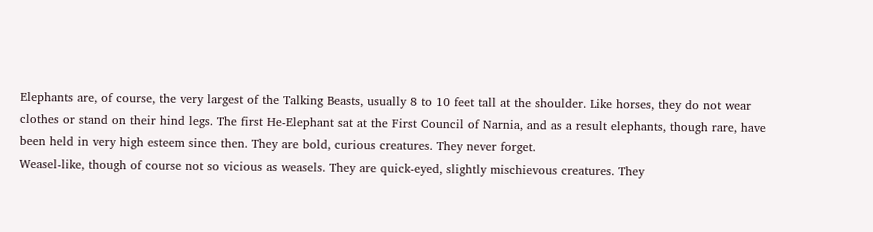Elephants are, of course, the very largest of the Talking Beasts, usually 8 to 10 feet tall at the shoulder. Like horses, they do not wear clothes or stand on their hind legs. The first He-Elephant sat at the First Council of Narnia, and as a result elephants, though rare, have been held in very high esteem since then. They are bold, curious creatures. They never forget.
Weasel-like, though of course not so vicious as weasels. They are quick-eyed, slightly mischievous creatures. They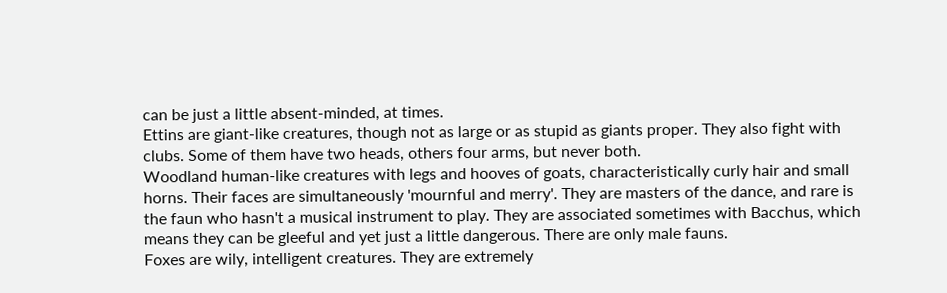can be just a little absent-minded, at times.
Ettins are giant-like creatures, though not as large or as stupid as giants proper. They also fight with clubs. Some of them have two heads, others four arms, but never both.
Woodland human-like creatures with legs and hooves of goats, characteristically curly hair and small horns. Their faces are simultaneously 'mournful and merry'. They are masters of the dance, and rare is the faun who hasn't a musical instrument to play. They are associated sometimes with Bacchus, which means they can be gleeful and yet just a little dangerous. There are only male fauns.
Foxes are wily, intelligent creatures. They are extremely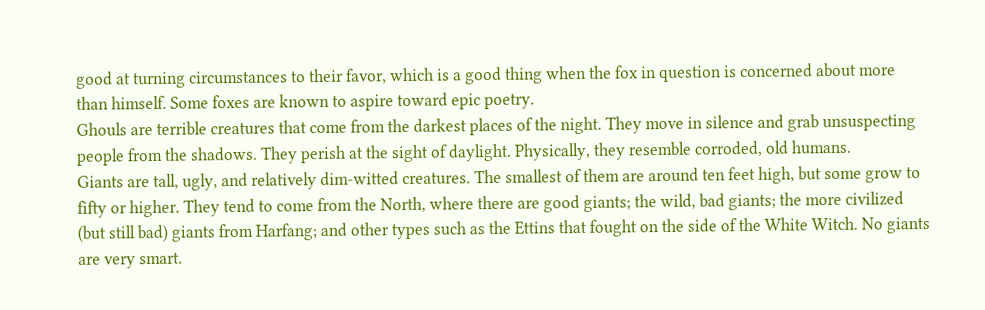good at turning circumstances to their favor, which is a good thing when the fox in question is concerned about more than himself. Some foxes are known to aspire toward epic poetry.
Ghouls are terrible creatures that come from the darkest places of the night. They move in silence and grab unsuspecting people from the shadows. They perish at the sight of daylight. Physically, they resemble corroded, old humans.
Giants are tall, ugly, and relatively dim-witted creatures. The smallest of them are around ten feet high, but some grow to fifty or higher. They tend to come from the North, where there are good giants; the wild, bad giants; the more civilized (but still bad) giants from Harfang; and other types such as the Ettins that fought on the side of the White Witch. No giants are very smart.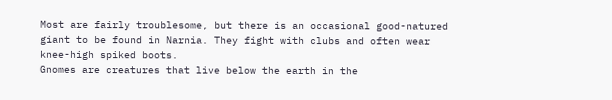Most are fairly troublesome, but there is an occasional good-natured giant to be found in Narnia. They fight with clubs and often wear knee-high spiked boots.
Gnomes are creatures that live below the earth in the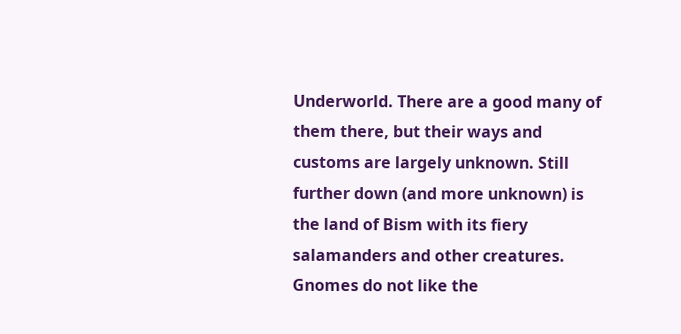Underworld. There are a good many of them there, but their ways and customs are largely unknown. Still further down (and more unknown) is the land of Bism with its fiery salamanders and other creatures. Gnomes do not like the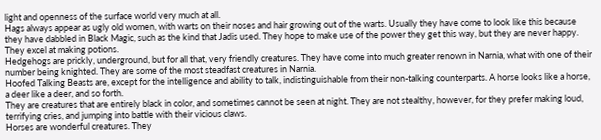light and openness of the surface world very much at all.
Hags always appear as ugly old women, with warts on their noses and hair growing out of the warts. Usually they have come to look like this because they have dabbled in Black Magic, such as the kind that Jadis used. They hope to make use of the power they get this way, but they are never happy. They excel at making potions.
Hedgehogs are prickly, underground, but for all that, very friendly creatures. They have come into much greater renown in Narnia, what with one of their number being knighted. They are some of the most steadfast creatures in Narnia.
Hoofed Talking Beasts are, except for the intelligence and ability to talk, indistinguishable from their non-talking counterparts. A horse looks like a horse, a deer like a deer, and so forth.
They are creatures that are entirely black in color, and sometimes cannot be seen at night. They are not stealthy, however, for they prefer making loud, terrifying cries, and jumping into battle with their vicious claws.
Horses are wonderful creatures. They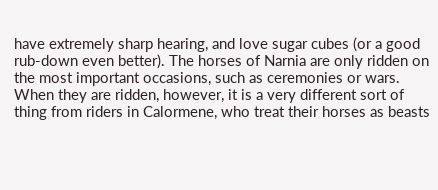have extremely sharp hearing, and love sugar cubes (or a good rub-down even better). The horses of Narnia are only ridden on the most important occasions, such as ceremonies or wars. When they are ridden, however, it is a very different sort of thing from riders in Calormene, who treat their horses as beasts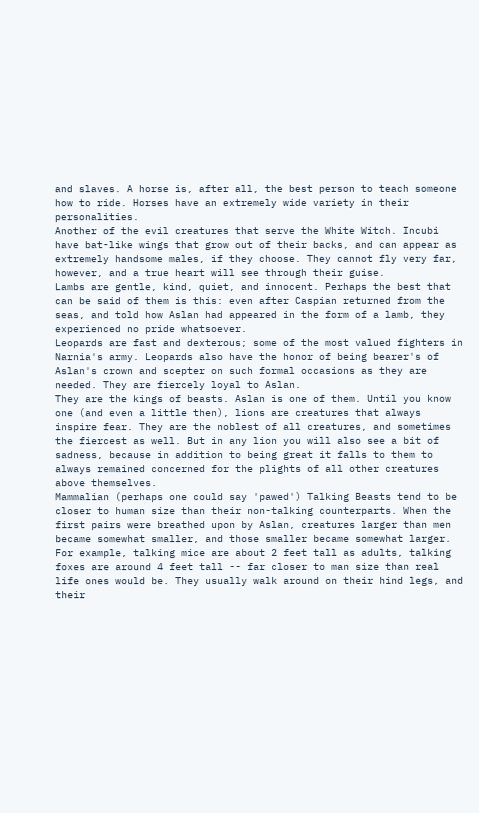and slaves. A horse is, after all, the best person to teach someone how to ride. Horses have an extremely wide variety in their personalities.
Another of the evil creatures that serve the White Witch. Incubi have bat-like wings that grow out of their backs, and can appear as extremely handsome males, if they choose. They cannot fly very far, however, and a true heart will see through their guise.
Lambs are gentle, kind, quiet, and innocent. Perhaps the best that can be said of them is this: even after Caspian returned from the seas, and told how Aslan had appeared in the form of a lamb, they experienced no pride whatsoever.
Leopards are fast and dexterous; some of the most valued fighters in Narnia's army. Leopards also have the honor of being bearer's of Aslan's crown and scepter on such formal occasions as they are needed. They are fiercely loyal to Aslan.
They are the kings of beasts. Aslan is one of them. Until you know one (and even a little then), lions are creatures that always inspire fear. They are the noblest of all creatures, and sometimes the fiercest as well. But in any lion you will also see a bit of sadness, because in addition to being great it falls to them to always remained concerned for the plights of all other creatures above themselves.
Mammalian (perhaps one could say 'pawed') Talking Beasts tend to be closer to human size than their non-talking counterparts. When the first pairs were breathed upon by Aslan, creatures larger than men became somewhat smaller, and those smaller became somewhat larger. For example, talking mice are about 2 feet tall as adults, talking foxes are around 4 feet tall -- far closer to man size than real life ones would be. They usually walk around on their hind legs, and their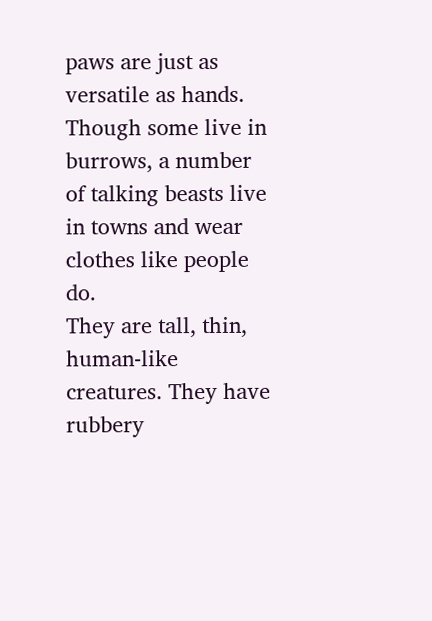paws are just as versatile as hands. Though some live in burrows, a number of talking beasts live in towns and wear clothes like people do.
They are tall, thin, human-like creatures. They have rubbery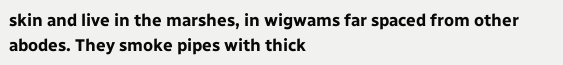skin and live in the marshes, in wigwams far spaced from other abodes. They smoke pipes with thick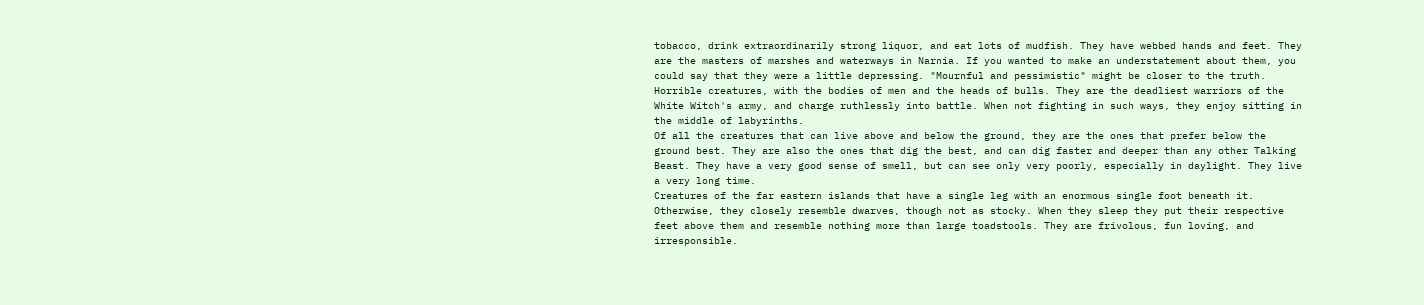tobacco, drink extraordinarily strong liquor, and eat lots of mudfish. They have webbed hands and feet. They are the masters of marshes and waterways in Narnia. If you wanted to make an understatement about them, you could say that they were a little depressing. "Mournful and pessimistic" might be closer to the truth.
Horrible creatures, with the bodies of men and the heads of bulls. They are the deadliest warriors of the White Witch's army, and charge ruthlessly into battle. When not fighting in such ways, they enjoy sitting in the middle of labyrinths.
Of all the creatures that can live above and below the ground, they are the ones that prefer below the ground best. They are also the ones that dig the best, and can dig faster and deeper than any other Talking Beast. They have a very good sense of smell, but can see only very poorly, especially in daylight. They live a very long time.
Creatures of the far eastern islands that have a single leg with an enormous single foot beneath it. Otherwise, they closely resemble dwarves, though not as stocky. When they sleep they put their respective feet above them and resemble nothing more than large toadstools. They are frivolous, fun loving, and irresponsible.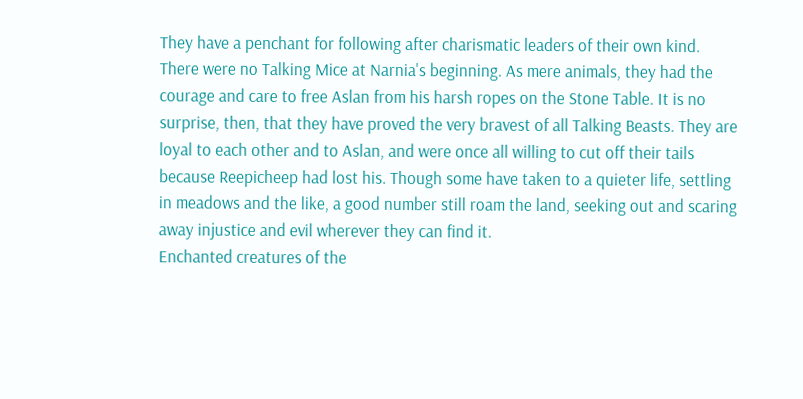They have a penchant for following after charismatic leaders of their own kind.
There were no Talking Mice at Narnia's beginning. As mere animals, they had the courage and care to free Aslan from his harsh ropes on the Stone Table. It is no surprise, then, that they have proved the very bravest of all Talking Beasts. They are loyal to each other and to Aslan, and were once all willing to cut off their tails because Reepicheep had lost his. Though some have taken to a quieter life, settling in meadows and the like, a good number still roam the land, seeking out and scaring away injustice and evil wherever they can find it.
Enchanted creatures of the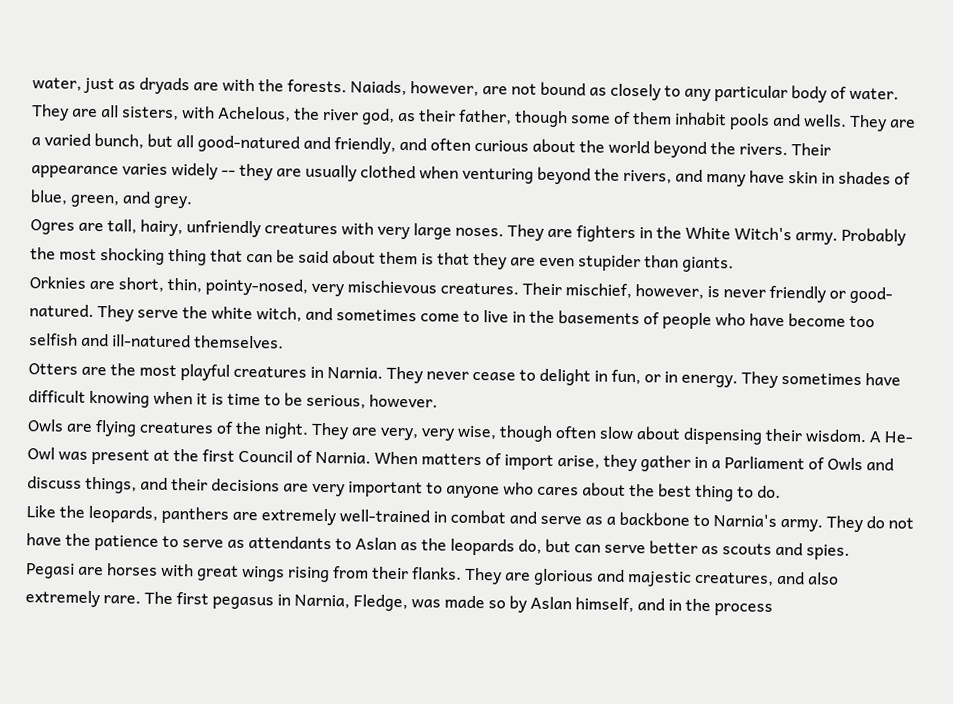water, just as dryads are with the forests. Naiads, however, are not bound as closely to any particular body of water. They are all sisters, with Achelous, the river god, as their father, though some of them inhabit pools and wells. They are a varied bunch, but all good-natured and friendly, and often curious about the world beyond the rivers. Their appearance varies widely -- they are usually clothed when venturing beyond the rivers, and many have skin in shades of blue, green, and grey.
Ogres are tall, hairy, unfriendly creatures with very large noses. They are fighters in the White Witch's army. Probably the most shocking thing that can be said about them is that they are even stupider than giants.
Orknies are short, thin, pointy-nosed, very mischievous creatures. Their mischief, however, is never friendly or good-natured. They serve the white witch, and sometimes come to live in the basements of people who have become too selfish and ill-natured themselves.
Otters are the most playful creatures in Narnia. They never cease to delight in fun, or in energy. They sometimes have difficult knowing when it is time to be serious, however.
Owls are flying creatures of the night. They are very, very wise, though often slow about dispensing their wisdom. A He-Owl was present at the first Council of Narnia. When matters of import arise, they gather in a Parliament of Owls and discuss things, and their decisions are very important to anyone who cares about the best thing to do.
Like the leopards, panthers are extremely well-trained in combat and serve as a backbone to Narnia's army. They do not have the patience to serve as attendants to Aslan as the leopards do, but can serve better as scouts and spies.
Pegasi are horses with great wings rising from their flanks. They are glorious and majestic creatures, and also extremely rare. The first pegasus in Narnia, Fledge, was made so by Aslan himself, and in the process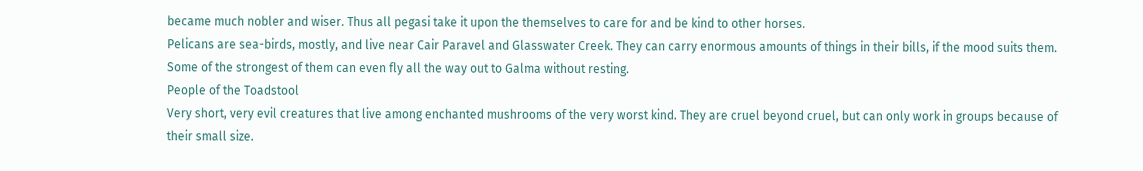became much nobler and wiser. Thus all pegasi take it upon the themselves to care for and be kind to other horses.
Pelicans are sea-birds, mostly, and live near Cair Paravel and Glasswater Creek. They can carry enormous amounts of things in their bills, if the mood suits them. Some of the strongest of them can even fly all the way out to Galma without resting.
People of the Toadstool
Very short, very evil creatures that live among enchanted mushrooms of the very worst kind. They are cruel beyond cruel, but can only work in groups because of their small size.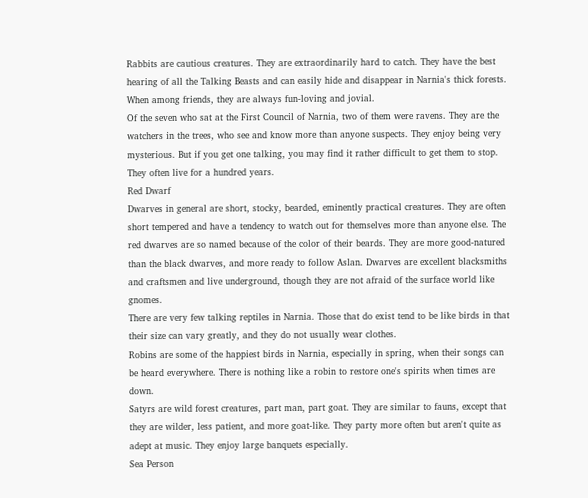Rabbits are cautious creatures. They are extraordinarily hard to catch. They have the best hearing of all the Talking Beasts and can easily hide and disappear in Narnia's thick forests. When among friends, they are always fun-loving and jovial.
Of the seven who sat at the First Council of Narnia, two of them were ravens. They are the watchers in the trees, who see and know more than anyone suspects. They enjoy being very mysterious. But if you get one talking, you may find it rather difficult to get them to stop. They often live for a hundred years.
Red Dwarf
Dwarves in general are short, stocky, bearded, eminently practical creatures. They are often short tempered and have a tendency to watch out for themselves more than anyone else. The red dwarves are so named because of the color of their beards. They are more good-natured than the black dwarves, and more ready to follow Aslan. Dwarves are excellent blacksmiths and craftsmen and live underground, though they are not afraid of the surface world like gnomes.
There are very few talking reptiles in Narnia. Those that do exist tend to be like birds in that their size can vary greatly, and they do not usually wear clothes.
Robins are some of the happiest birds in Narnia, especially in spring, when their songs can be heard everywhere. There is nothing like a robin to restore one's spirits when times are down.
Satyrs are wild forest creatures, part man, part goat. They are similar to fauns, except that they are wilder, less patient, and more goat-like. They party more often but aren't quite as adept at music. They enjoy large banquets especially.
Sea Person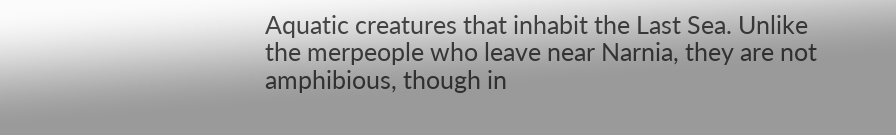Aquatic creatures that inhabit the Last Sea. Unlike the merpeople who leave near Narnia, they are not amphibious, though in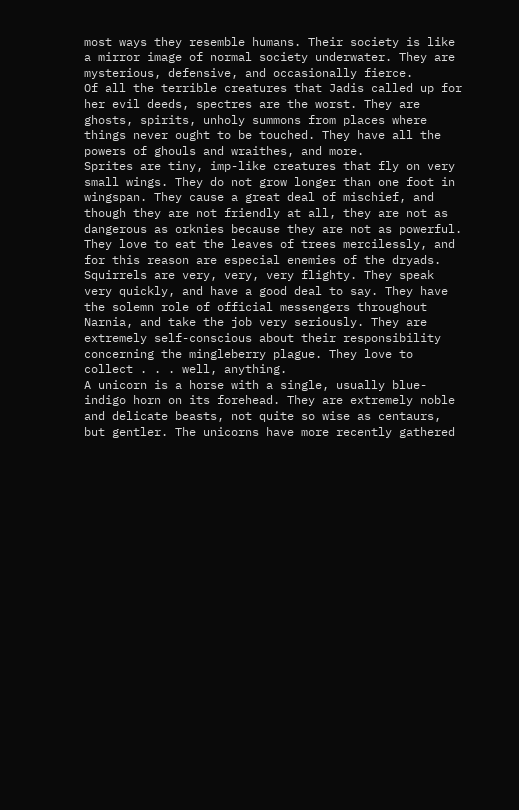most ways they resemble humans. Their society is like a mirror image of normal society underwater. They are mysterious, defensive, and occasionally fierce.
Of all the terrible creatures that Jadis called up for her evil deeds, spectres are the worst. They are ghosts, spirits, unholy summons from places where things never ought to be touched. They have all the powers of ghouls and wraithes, and more.
Sprites are tiny, imp-like creatures that fly on very small wings. They do not grow longer than one foot in wingspan. They cause a great deal of mischief, and though they are not friendly at all, they are not as dangerous as orknies because they are not as powerful. They love to eat the leaves of trees mercilessly, and for this reason are especial enemies of the dryads.
Squirrels are very, very, very flighty. They speak very quickly, and have a good deal to say. They have the solemn role of official messengers throughout Narnia, and take the job very seriously. They are extremely self-conscious about their responsibility concerning the mingleberry plague. They love to collect . . . well, anything.
A unicorn is a horse with a single, usually blue-indigo horn on its forehead. They are extremely noble and delicate beasts, not quite so wise as centaurs, but gentler. The unicorns have more recently gathered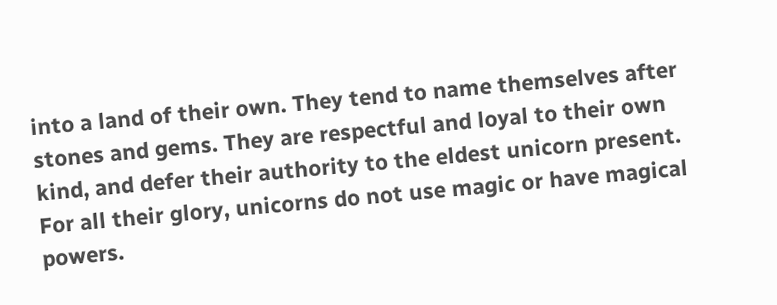into a land of their own. They tend to name themselves after stones and gems. They are respectful and loyal to their own kind, and defer their authority to the eldest unicorn present. For all their glory, unicorns do not use magic or have magical powers.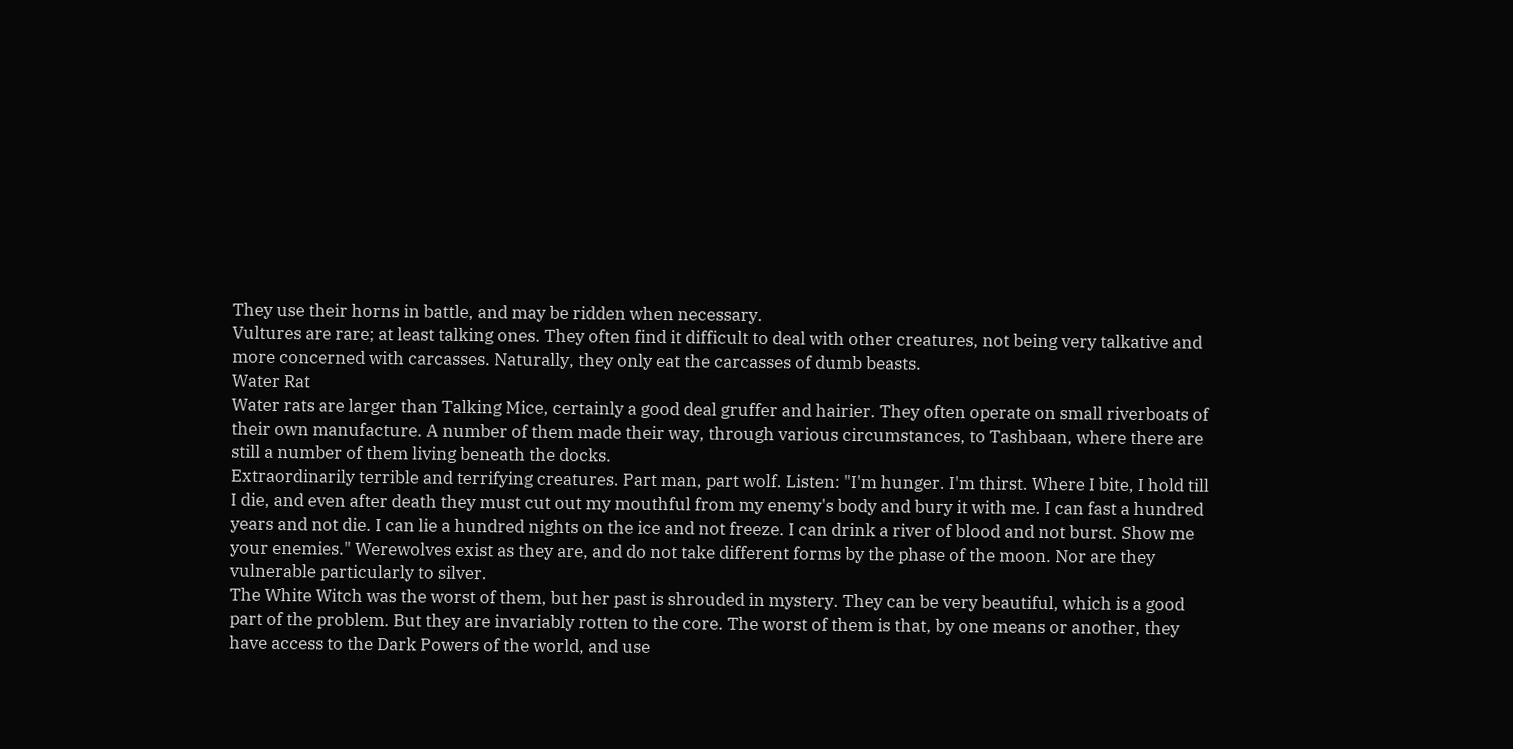They use their horns in battle, and may be ridden when necessary.
Vultures are rare; at least talking ones. They often find it difficult to deal with other creatures, not being very talkative and more concerned with carcasses. Naturally, they only eat the carcasses of dumb beasts.
Water Rat
Water rats are larger than Talking Mice, certainly a good deal gruffer and hairier. They often operate on small riverboats of their own manufacture. A number of them made their way, through various circumstances, to Tashbaan, where there are still a number of them living beneath the docks.
Extraordinarily terrible and terrifying creatures. Part man, part wolf. Listen: "I'm hunger. I'm thirst. Where I bite, I hold till I die, and even after death they must cut out my mouthful from my enemy's body and bury it with me. I can fast a hundred years and not die. I can lie a hundred nights on the ice and not freeze. I can drink a river of blood and not burst. Show me your enemies." Werewolves exist as they are, and do not take different forms by the phase of the moon. Nor are they vulnerable particularly to silver.
The White Witch was the worst of them, but her past is shrouded in mystery. They can be very beautiful, which is a good part of the problem. But they are invariably rotten to the core. The worst of them is that, by one means or another, they have access to the Dark Powers of the world, and use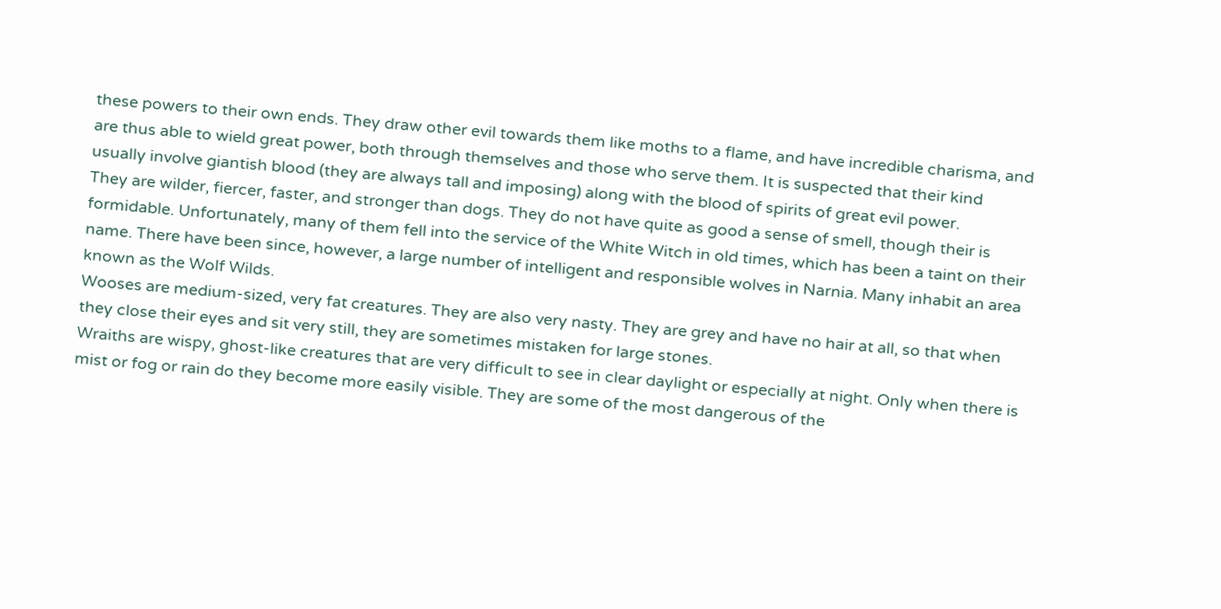these powers to their own ends. They draw other evil towards them like moths to a flame, and have incredible charisma, and are thus able to wield great power, both through themselves and those who serve them. It is suspected that their kind usually involve giantish blood (they are always tall and imposing) along with the blood of spirits of great evil power.
They are wilder, fiercer, faster, and stronger than dogs. They do not have quite as good a sense of smell, though their is formidable. Unfortunately, many of them fell into the service of the White Witch in old times, which has been a taint on their name. There have been since, however, a large number of intelligent and responsible wolves in Narnia. Many inhabit an area known as the Wolf Wilds.
Wooses are medium-sized, very fat creatures. They are also very nasty. They are grey and have no hair at all, so that when they close their eyes and sit very still, they are sometimes mistaken for large stones.
Wraiths are wispy, ghost-like creatures that are very difficult to see in clear daylight or especially at night. Only when there is mist or fog or rain do they become more easily visible. They are some of the most dangerous of the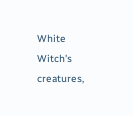White Witch's creatures,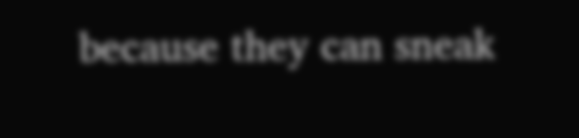because they can sneak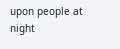upon people at night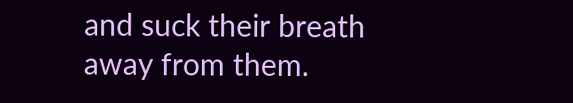and suck their breath away from them.